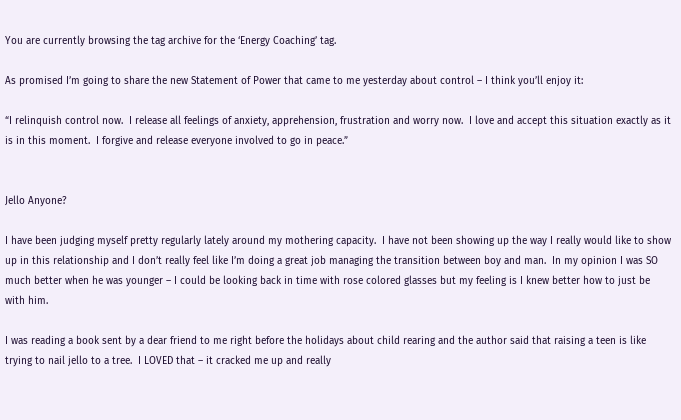You are currently browsing the tag archive for the ‘Energy Coaching’ tag.

As promised I’m going to share the new Statement of Power that came to me yesterday about control – I think you’ll enjoy it:

“I relinquish control now.  I release all feelings of anxiety, apprehension, frustration and worry now.  I love and accept this situation exactly as it is in this moment.  I forgive and release everyone involved to go in peace.”


Jello Anyone?

I have been judging myself pretty regularly lately around my mothering capacity.  I have not been showing up the way I really would like to show up in this relationship and I don’t really feel like I’m doing a great job managing the transition between boy and man.  In my opinion I was SO much better when he was younger – I could be looking back in time with rose colored glasses but my feeling is I knew better how to just be with him.

I was reading a book sent by a dear friend to me right before the holidays about child rearing and the author said that raising a teen is like trying to nail jello to a tree.  I LOVED that – it cracked me up and really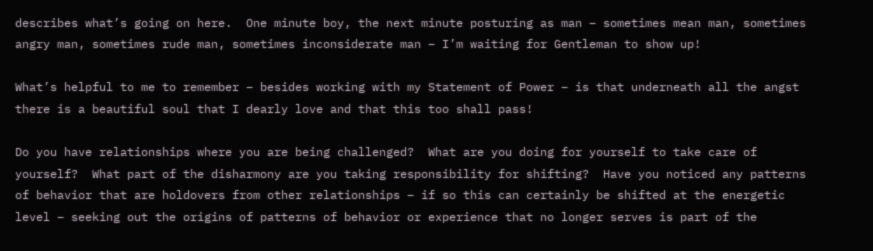describes what’s going on here.  One minute boy, the next minute posturing as man – sometimes mean man, sometimes angry man, sometimes rude man, sometimes inconsiderate man – I’m waiting for Gentleman to show up!

What’s helpful to me to remember – besides working with my Statement of Power – is that underneath all the angst there is a beautiful soul that I dearly love and that this too shall pass!

Do you have relationships where you are being challenged?  What are you doing for yourself to take care of yourself?  What part of the disharmony are you taking responsibility for shifting?  Have you noticed any patterns of behavior that are holdovers from other relationships – if so this can certainly be shifted at the energetic level – seeking out the origins of patterns of behavior or experience that no longer serves is part of the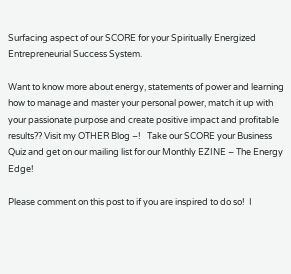Surfacing aspect of our SCORE for your Spiritually Energized Entrepreneurial Success System.

Want to know more about energy, statements of power and learning how to manage and master your personal power, match it up with your passionate purpose and create positive impact and profitable results?? Visit my OTHER Blog –!   Take our SCORE your Business Quiz and get on our mailing list for our Monthly EZINE – The Energy Edge!

Please comment on this post to if you are inspired to do so!  I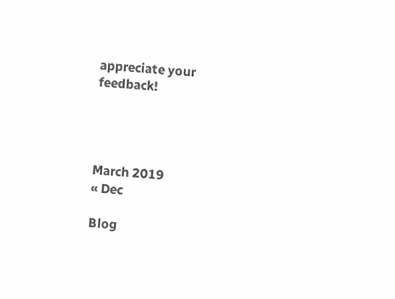appreciate your feedback!




March 2019
« Dec

Blog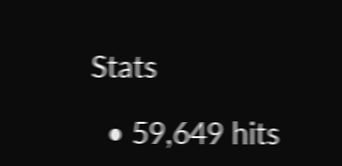Stats

  • 59,649 hits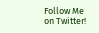Follow Me on Twitter!